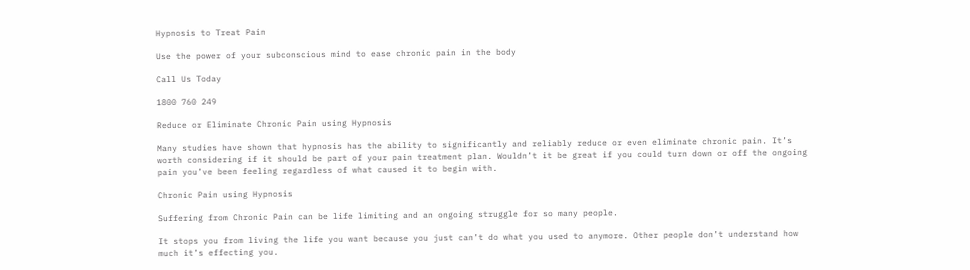Hypnosis to Treat Pain

Use the power of your subconscious mind to ease chronic pain in the body

Call Us Today

1800 760 249

Reduce or Eliminate Chronic Pain using Hypnosis

Many studies have shown that hypnosis has the ability to significantly and reliably reduce or even eliminate chronic pain. It’s worth considering if it should be part of your pain treatment plan. Wouldn’t it be great if you could turn down or off the ongoing pain you’ve been feeling regardless of what caused it to begin with.

Chronic Pain using Hypnosis

Suffering from Chronic Pain can be life limiting and an ongoing struggle for so many people.

It stops you from living the life you want because you just can’t do what you used to anymore. Other people don’t understand how much it’s effecting you.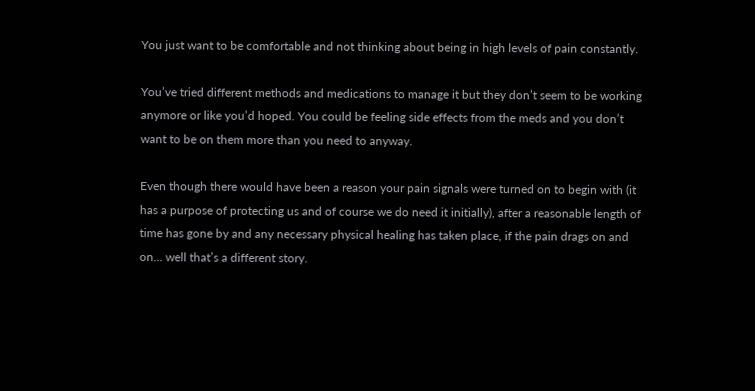You just want to be comfortable and not thinking about being in high levels of pain constantly.

You’ve tried different methods and medications to manage it but they don’t seem to be working anymore or like you’d hoped. You could be feeling side effects from the meds and you don’t want to be on them more than you need to anyway.

Even though there would have been a reason your pain signals were turned on to begin with (it has a purpose of protecting us and of course we do need it initially), after a reasonable length of time has gone by and any necessary physical healing has taken place, if the pain drags on and on… well that’s a different story.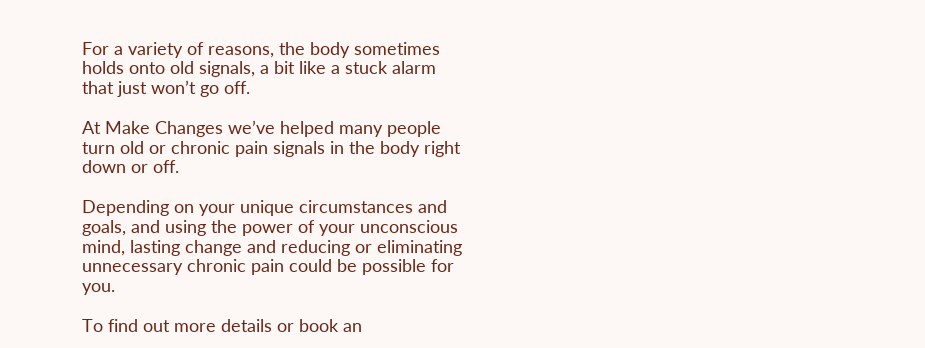For a variety of reasons, the body sometimes holds onto old signals, a bit like a stuck alarm that just won’t go off.

At Make Changes we’ve helped many people turn old or chronic pain signals in the body right down or off.

Depending on your unique circumstances and goals, and using the power of your unconscious mind, lasting change and reducing or eliminating unnecessary chronic pain could be possible for you.

To find out more details or book an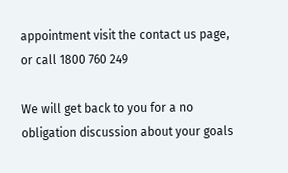appointment visit the contact us page, or call 1800 760 249

We will get back to you for a no obligation discussion about your goals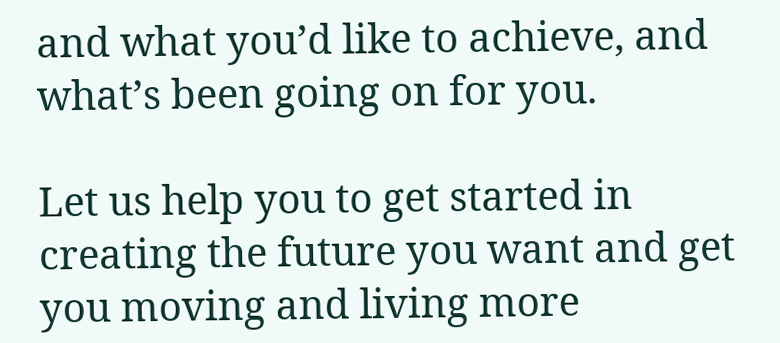and what you’d like to achieve, and what’s been going on for you.

Let us help you to get started in creating the future you want and get you moving and living more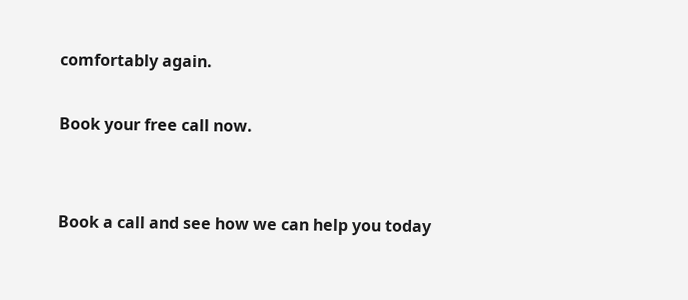comfortably again.

Book your free call now.


Book a call and see how we can help you today